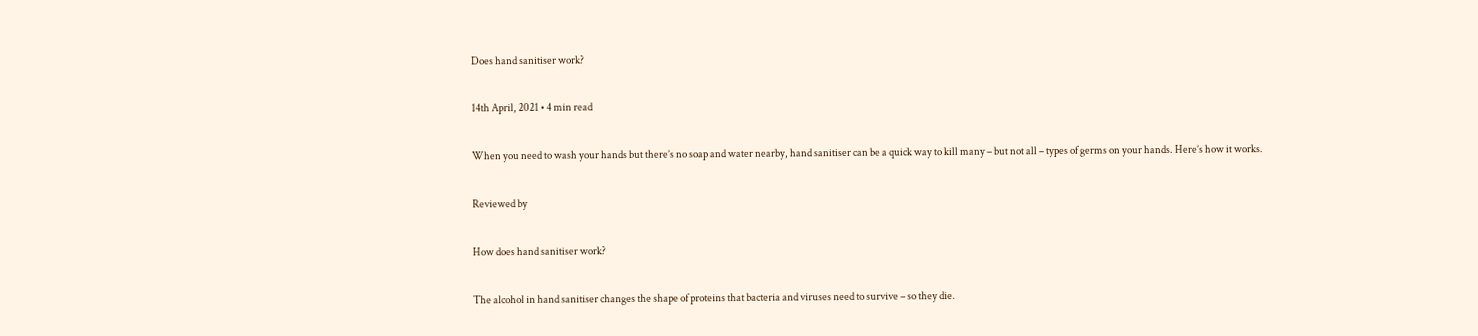Does hand sanitiser work?

14th April, 2021 • 4 min read

When you need to wash your hands but there’s no soap and water nearby, hand sanitiser can be a quick way to kill many – but not all – types of germs on your hands. Here’s how it works.

Reviewed by

How does hand sanitiser work?

The alcohol in hand sanitiser changes the shape of proteins that bacteria and viruses need to survive – so they die.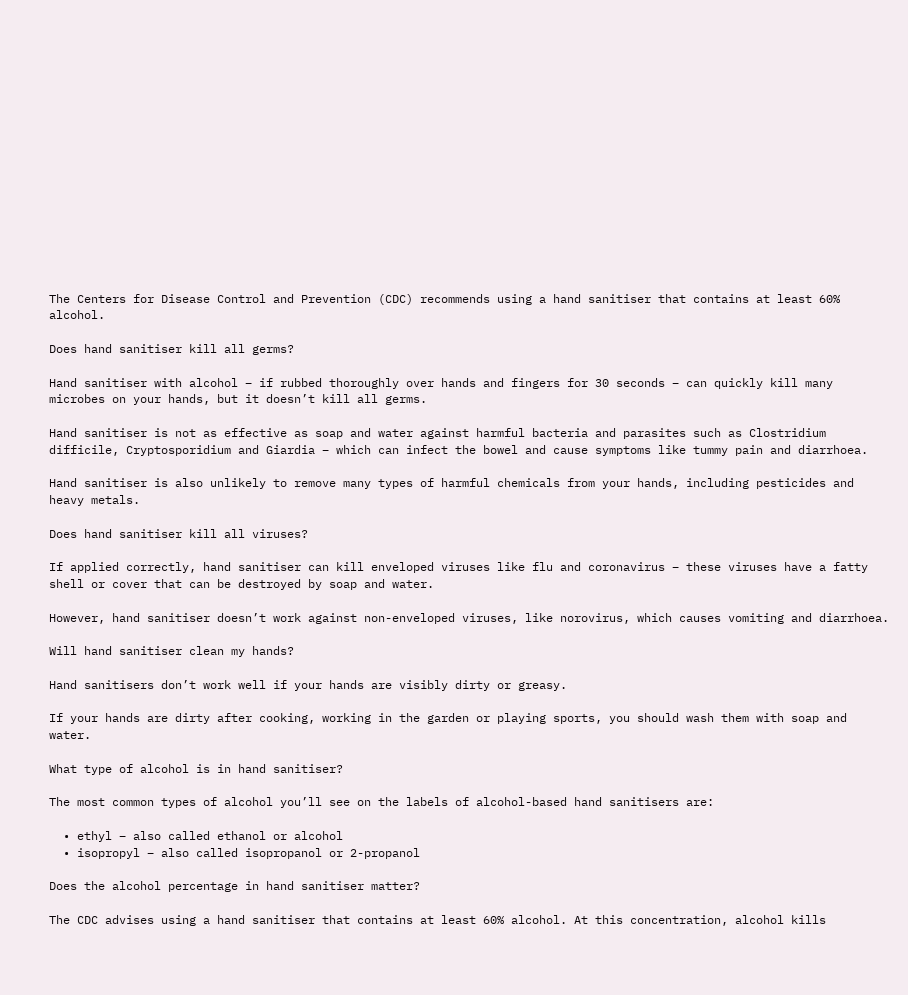The Centers for Disease Control and Prevention (CDC) recommends using a hand sanitiser that contains at least 60% alcohol.

Does hand sanitiser kill all germs?

Hand sanitiser with alcohol – if rubbed thoroughly over hands and fingers for 30 seconds – can quickly kill many microbes on your hands, but it doesn’t kill all germs.

Hand sanitiser is not as effective as soap and water against harmful bacteria and parasites such as Clostridium difficile, Cryptosporidium and Giardia – which can infect the bowel and cause symptoms like tummy pain and diarrhoea.

Hand sanitiser is also unlikely to remove many types of harmful chemicals from your hands, including pesticides and heavy metals.

Does hand sanitiser kill all viruses?

If applied correctly, hand sanitiser can kill enveloped viruses like flu and coronavirus – these viruses have a fatty shell or cover that can be destroyed by soap and water.

However, hand sanitiser doesn’t work against non-enveloped viruses, like norovirus, which causes vomiting and diarrhoea.

Will hand sanitiser clean my hands?

Hand sanitisers don’t work well if your hands are visibly dirty or greasy.

If your hands are dirty after cooking, working in the garden or playing sports, you should wash them with soap and water.

What type of alcohol is in hand sanitiser?

The most common types of alcohol you’ll see on the labels of alcohol-based hand sanitisers are:

  • ethyl – also called ethanol or alcohol
  • isopropyl – also called isopropanol or 2-propanol

Does the alcohol percentage in hand sanitiser matter?

The CDC advises using a hand sanitiser that contains at least 60% alcohol. At this concentration, alcohol kills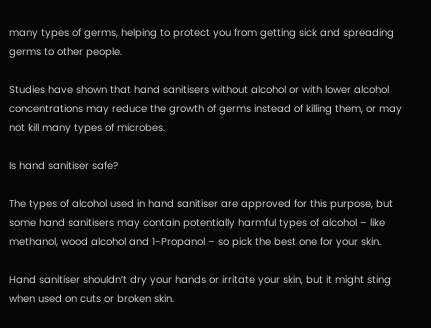many types of germs, helping to protect you from getting sick and spreading germs to other people.

Studies have shown that hand sanitisers without alcohol or with lower alcohol concentrations may reduce the growth of germs instead of killing them, or may not kill many types of microbes.

Is hand sanitiser safe?

The types of alcohol used in hand sanitiser are approved for this purpose, but some hand sanitisers may contain potentially harmful types of alcohol – like methanol, wood alcohol and 1-Propanol – so pick the best one for your skin.

Hand sanitiser shouldn’t dry your hands or irritate your skin, but it might sting when used on cuts or broken skin.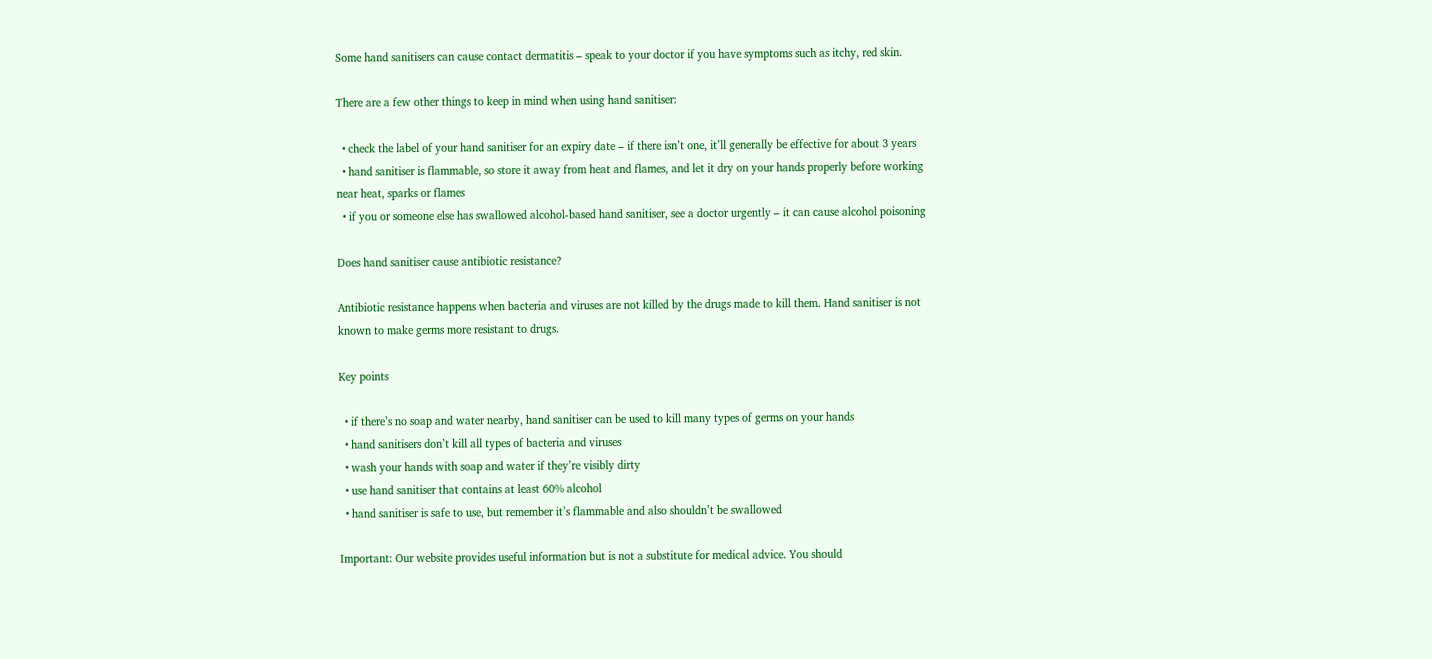Some hand sanitisers can cause contact dermatitis – speak to your doctor if you have symptoms such as itchy, red skin.

There are a few other things to keep in mind when using hand sanitiser:

  • check the label of your hand sanitiser for an expiry date – if there isn’t one, it’ll generally be effective for about 3 years
  • hand sanitiser is flammable, so store it away from heat and flames, and let it dry on your hands properly before working near heat, sparks or flames
  • if you or someone else has swallowed alcohol-based hand sanitiser, see a doctor urgently – it can cause alcohol poisoning

Does hand sanitiser cause antibiotic resistance?

Antibiotic resistance happens when bacteria and viruses are not killed by the drugs made to kill them. Hand sanitiser is not known to make germs more resistant to drugs.

Key points

  • if there’s no soap and water nearby, hand sanitiser can be used to kill many types of germs on your hands
  • hand sanitisers don’t kill all types of bacteria and viruses
  • wash your hands with soap and water if they’re visibly dirty
  • use hand sanitiser that contains at least 60% alcohol
  • hand sanitiser is safe to use, but remember it’s flammable and also shouldn’t be swallowed

Important: Our website provides useful information but is not a substitute for medical advice. You should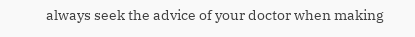always seek the advice of your doctor when making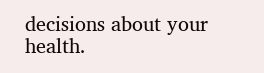decisions about your health.